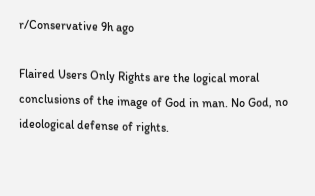r/Conservative 9h ago

Flaired Users Only Rights are the logical moral conclusions of the image of God in man. No God, no ideological defense of rights.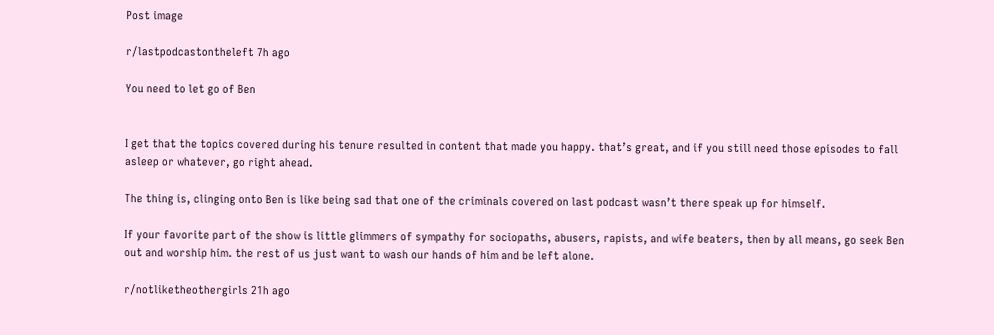Post image

r/lastpodcastontheleft 7h ago

You need to let go of Ben


I get that the topics covered during his tenure resulted in content that made you happy. that’s great, and if you still need those episodes to fall asleep or whatever, go right ahead.

The thing is, clinging onto Ben is like being sad that one of the criminals covered on last podcast wasn’t there speak up for himself.

If your favorite part of the show is little glimmers of sympathy for sociopaths, abusers, rapists, and wife beaters, then by all means, go seek Ben out and worship him. the rest of us just want to wash our hands of him and be left alone.

r/notliketheothergirls 21h ago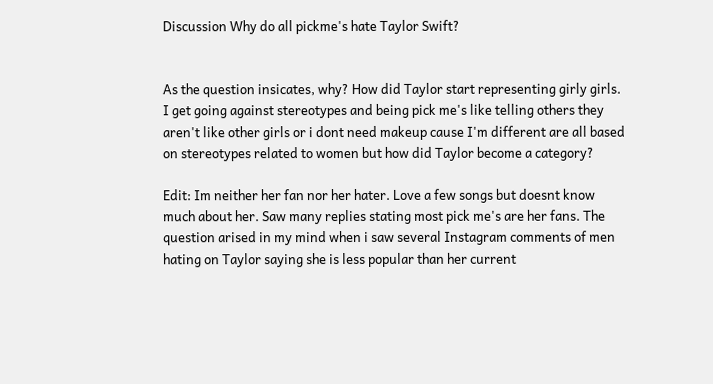Discussion Why do all pickme's hate Taylor Swift?


As the question insicates, why? How did Taylor start representing girly girls. I get going against stereotypes and being pick me's like telling others they aren't like other girls or i dont need makeup cause I'm different are all based on stereotypes related to women but how did Taylor become a category?

Edit: Im neither her fan nor her hater. Love a few songs but doesnt know much about her. Saw many replies stating most pick me's are her fans. The question arised in my mind when i saw several Instagram comments of men hating on Taylor saying she is less popular than her current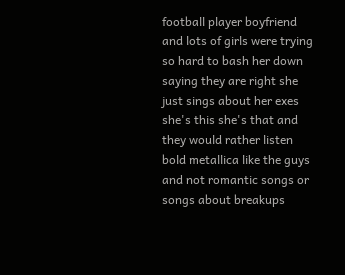football player boyfriend and lots of girls were trying so hard to bash her down saying they are right she just sings about her exes she's this she's that and they would rather listen bold metallica like the guys and not romantic songs or songs about breakups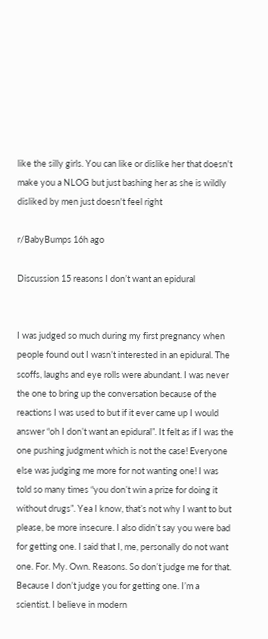like the silly girls. You can like or dislike her that doesn't make you a NLOG but just bashing her as she is wildly disliked by men just doesn't feel right

r/BabyBumps 16h ago

Discussion 15 reasons I don’t want an epidural


I was judged so much during my first pregnancy when people found out I wasn’t interested in an epidural. The scoffs, laughs and eye rolls were abundant. I was never the one to bring up the conversation because of the reactions I was used to but if it ever came up I would answer “oh I don’t want an epidural”. It felt as if I was the one pushing judgment which is not the case! Everyone else was judging me more for not wanting one! I was told so many times “you don’t win a prize for doing it without drugs”. Yea I know, that’s not why I want to but please, be more insecure. I also didn’t say you were bad for getting one. I said that I, me, personally do not want one. For. My. Own. Reasons. So don’t judge me for that. Because I don’t judge you for getting one. I’m a scientist. I believe in modern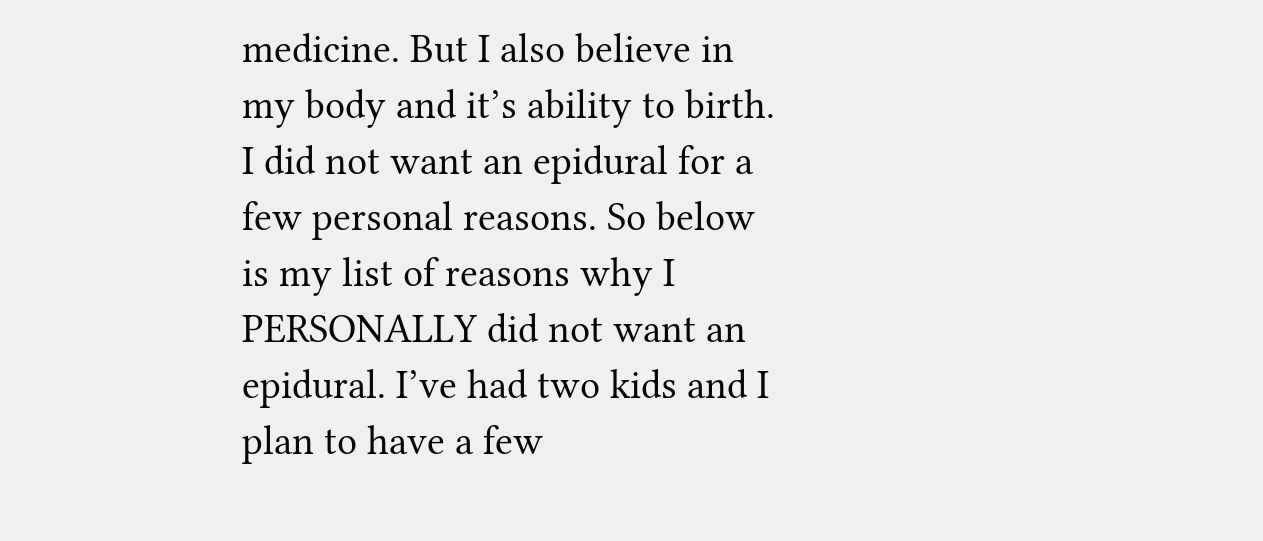medicine. But I also believe in my body and it’s ability to birth. I did not want an epidural for a few personal reasons. So below is my list of reasons why I PERSONALLY did not want an epidural. I’ve had two kids and I plan to have a few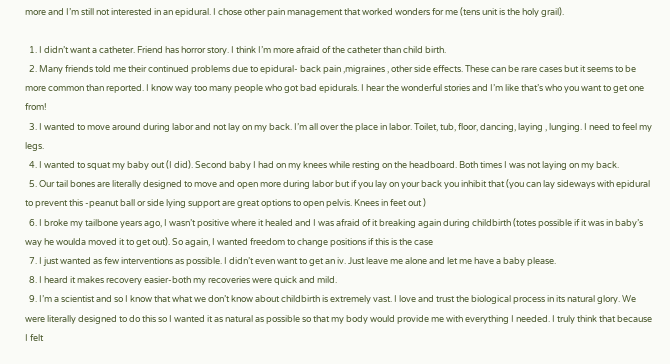more and I’m still not interested in an epidural. I chose other pain management that worked wonders for me (tens unit is the holy grail).

  1. I didn’t want a catheter. Friend has horror story. I think I’m more afraid of the catheter than child birth.
  2. Many friends told me their continued problems due to epidural- back pain ,migraines , other side effects. These can be rare cases but it seems to be more common than reported. I know way too many people who got bad epidurals. I hear the wonderful stories and I’m like that’s who you want to get one from!
  3. I wanted to move around during labor and not lay on my back. I’m all over the place in labor. Toilet, tub, floor, dancing, laying , lunging. I need to feel my legs.
  4. I wanted to squat my baby out (I did). Second baby I had on my knees while resting on the headboard. Both times I was not laying on my back.
  5. Our tail bones are literally designed to move and open more during labor but if you lay on your back you inhibit that (you can lay sideways with epidural to prevent this -peanut ball or side lying support are great options to open pelvis. Knees in feet out )
  6. I broke my tailbone years ago, I wasn’t positive where it healed and I was afraid of it breaking again during childbirth (totes possible if it was in baby’s way he woulda moved it to get out). So again, I wanted freedom to change positions if this is the case
  7. I just wanted as few interventions as possible. I didn’t even want to get an iv. Just leave me alone and let me have a baby please.
  8. I heard it makes recovery easier-both my recoveries were quick and mild.
  9. I’m a scientist and so I know that what we don’t know about childbirth is extremely vast. I love and trust the biological process in its natural glory. We were literally designed to do this so I wanted it as natural as possible so that my body would provide me with everything I needed. I truly think that because I felt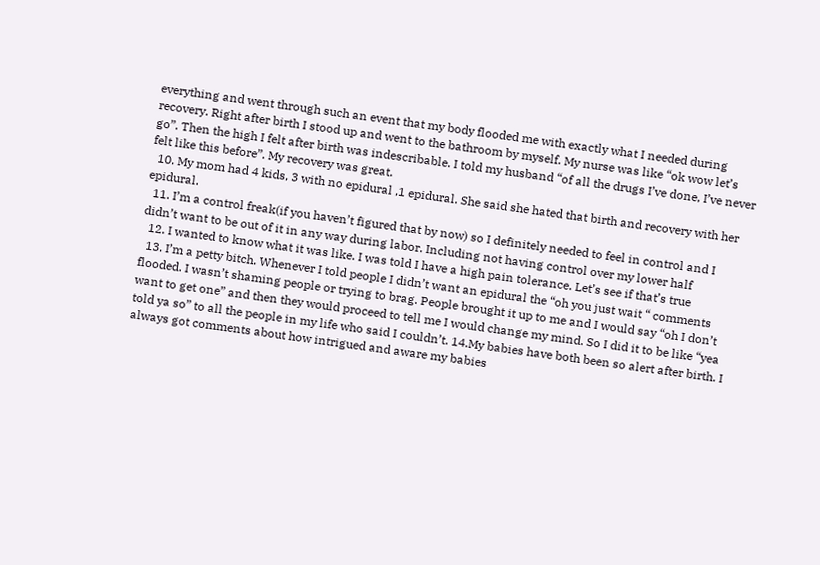everything and went through such an event that my body flooded me with exactly what I needed during recovery. Right after birth I stood up and went to the bathroom by myself. My nurse was like “ok wow let’s go”. Then the high I felt after birth was indescribable. I told my husband “of all the drugs I’ve done, I’ve never felt like this before”. My recovery was great.
  10. My mom had 4 kids, 3 with no epidural ,1 epidural. She said she hated that birth and recovery with her epidural.
  11. I’m a control freak(if you haven’t figured that by now) so I definitely needed to feel in control and I didn’t want to be out of it in any way during labor. Including not having control over my lower half
  12. I wanted to know what it was like. I was told I have a high pain tolerance. Let’s see if that’s true
  13. I’m a petty bitch. Whenever I told people I didn’t want an epidural the “oh you just wait “ comments flooded. I wasn’t shaming people or trying to brag. People brought it up to me and I would say “oh I don’t want to get one” and then they would proceed to tell me I would change my mind. So I did it to be like “yea told ya so” to all the people in my life who said I couldn’t. 14.My babies have both been so alert after birth. I always got comments about how intrigued and aware my babies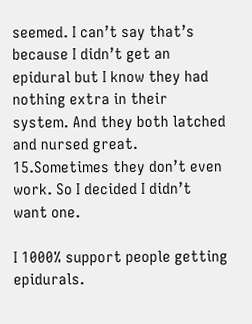seemed. I can’t say that’s because I didn’t get an epidural but I know they had nothing extra in their system. And they both latched and nursed great. 15.Sometimes they don’t even work. So I decided I didn’t want one.

I 1000% support people getting epidurals.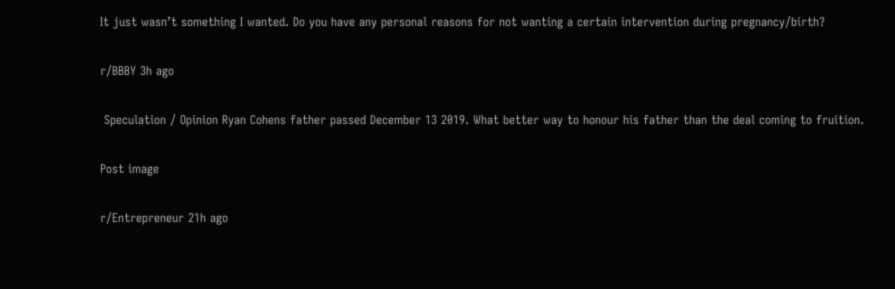It just wasn’t something I wanted. Do you have any personal reasons for not wanting a certain intervention during pregnancy/birth?

r/BBBY 3h ago

 Speculation / Opinion Ryan Cohens father passed December 13 2019. What better way to honour his father than the deal coming to fruition.

Post image

r/Entrepreneur 21h ago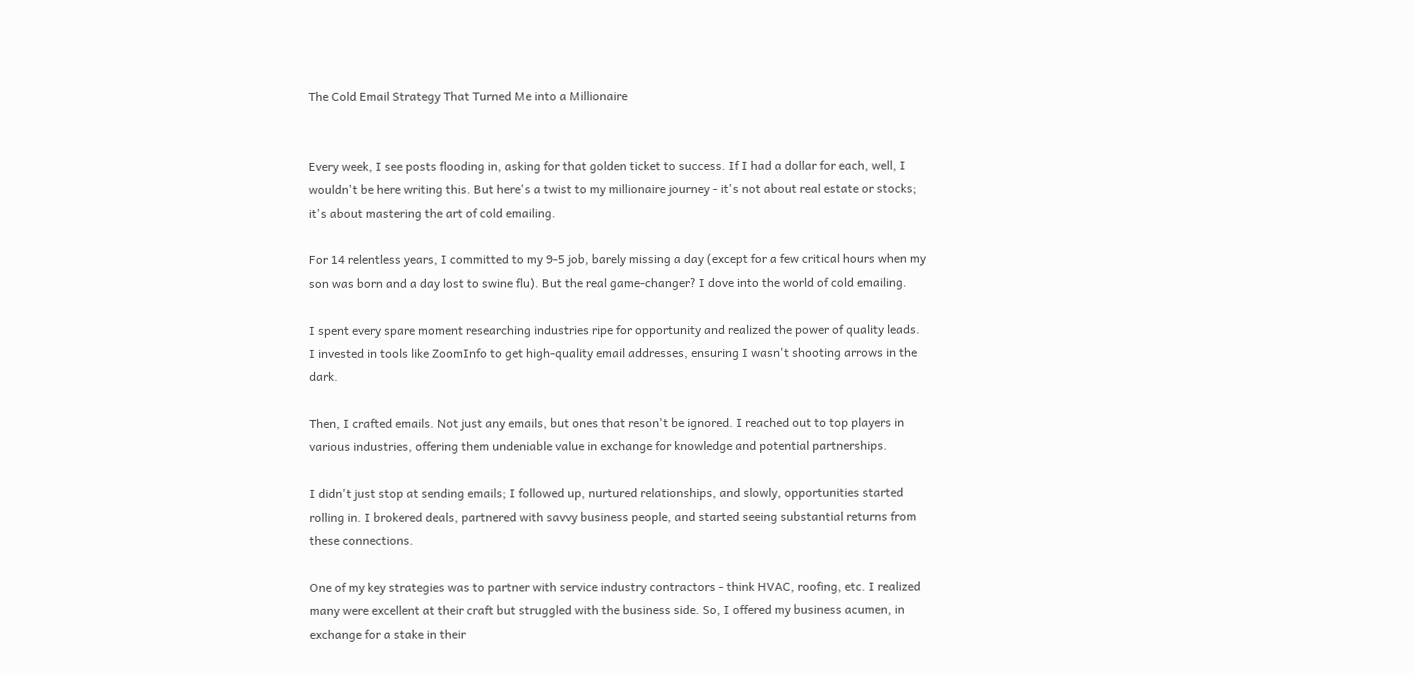The Cold Email Strategy That Turned Me into a Millionaire


Every week, I see posts flooding in, asking for that golden ticket to success. If I had a dollar for each, well, I wouldn't be here writing this. But here's a twist to my millionaire journey - it's not about real estate or stocks; it's about mastering the art of cold emailing.

For 14 relentless years, I committed to my 9-5 job, barely missing a day (except for a few critical hours when my son was born and a day lost to swine flu). But the real game-changer? I dove into the world of cold emailing.

I spent every spare moment researching industries ripe for opportunity and realized the power of quality leads. I invested in tools like ZoomInfo to get high-quality email addresses, ensuring I wasn't shooting arrows in the dark.

Then, I crafted emails. Not just any emails, but ones that reson't be ignored. I reached out to top players in various industries, offering them undeniable value in exchange for knowledge and potential partnerships.

I didn't just stop at sending emails; I followed up, nurtured relationships, and slowly, opportunities started rolling in. I brokered deals, partnered with savvy business people, and started seeing substantial returns from these connections.

One of my key strategies was to partner with service industry contractors - think HVAC, roofing, etc. I realized many were excellent at their craft but struggled with the business side. So, I offered my business acumen, in exchange for a stake in their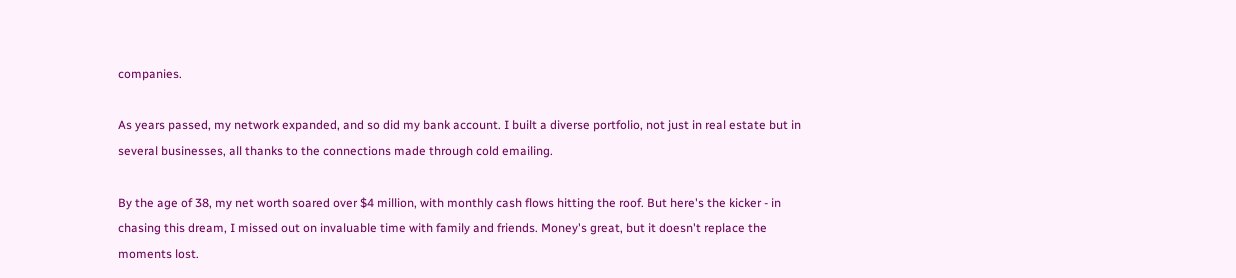companies.

As years passed, my network expanded, and so did my bank account. I built a diverse portfolio, not just in real estate but in several businesses, all thanks to the connections made through cold emailing.

By the age of 38, my net worth soared over $4 million, with monthly cash flows hitting the roof. But here's the kicker - in chasing this dream, I missed out on invaluable time with family and friends. Money's great, but it doesn't replace the moments lost.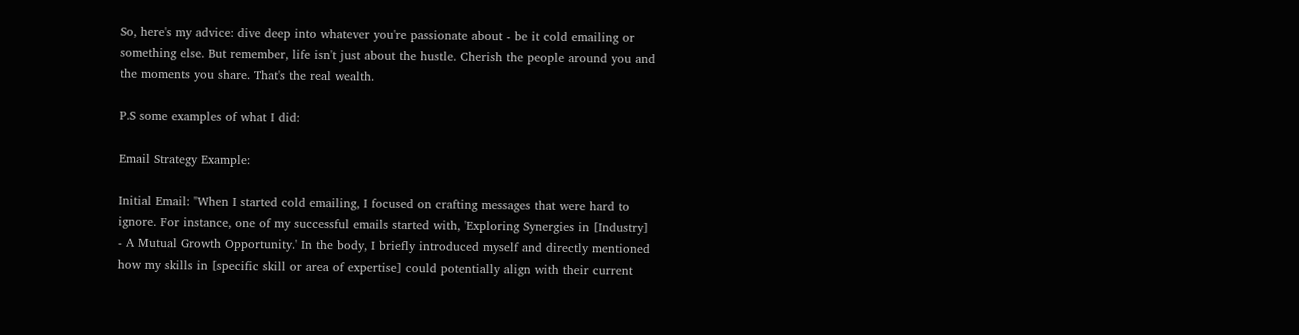So, here's my advice: dive deep into whatever you're passionate about - be it cold emailing or something else. But remember, life isn't just about the hustle. Cherish the people around you and the moments you share. That's the real wealth.

P.S some examples of what I did:

Email Strategy Example:

Initial Email: "When I started cold emailing, I focused on crafting messages that were hard to ignore. For instance, one of my successful emails started with, 'Exploring Synergies in [Industry] - A Mutual Growth Opportunity.' In the body, I briefly introduced myself and directly mentioned how my skills in [specific skill or area of expertise] could potentially align with their current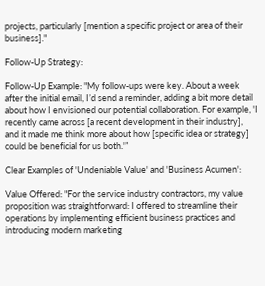projects, particularly [mention a specific project or area of their business]."

Follow-Up Strategy:

Follow-Up Example: "My follow-ups were key. About a week after the initial email, I’d send a reminder, adding a bit more detail about how I envisioned our potential collaboration. For example, 'I recently came across [a recent development in their industry], and it made me think more about how [specific idea or strategy] could be beneficial for us both.'”

Clear Examples of 'Undeniable Value' and 'Business Acumen':

Value Offered: "For the service industry contractors, my value proposition was straightforward: I offered to streamline their operations by implementing efficient business practices and introducing modern marketing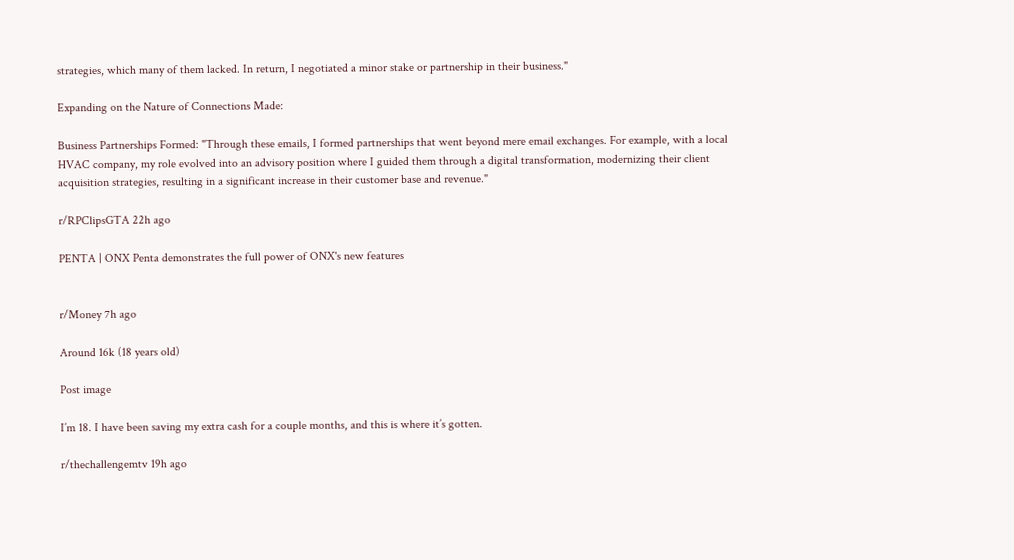strategies, which many of them lacked. In return, I negotiated a minor stake or partnership in their business."

Expanding on the Nature of Connections Made:

Business Partnerships Formed: "Through these emails, I formed partnerships that went beyond mere email exchanges. For example, with a local HVAC company, my role evolved into an advisory position where I guided them through a digital transformation, modernizing their client acquisition strategies, resulting in a significant increase in their customer base and revenue."

r/RPClipsGTA 22h ago

PENTA | ONX Penta demonstrates the full power of ONX's new features


r/Money 7h ago

Around 16k (18 years old)

Post image

I’m 18. I have been saving my extra cash for a couple months, and this is where it’s gotten.

r/thechallengemtv 19h ago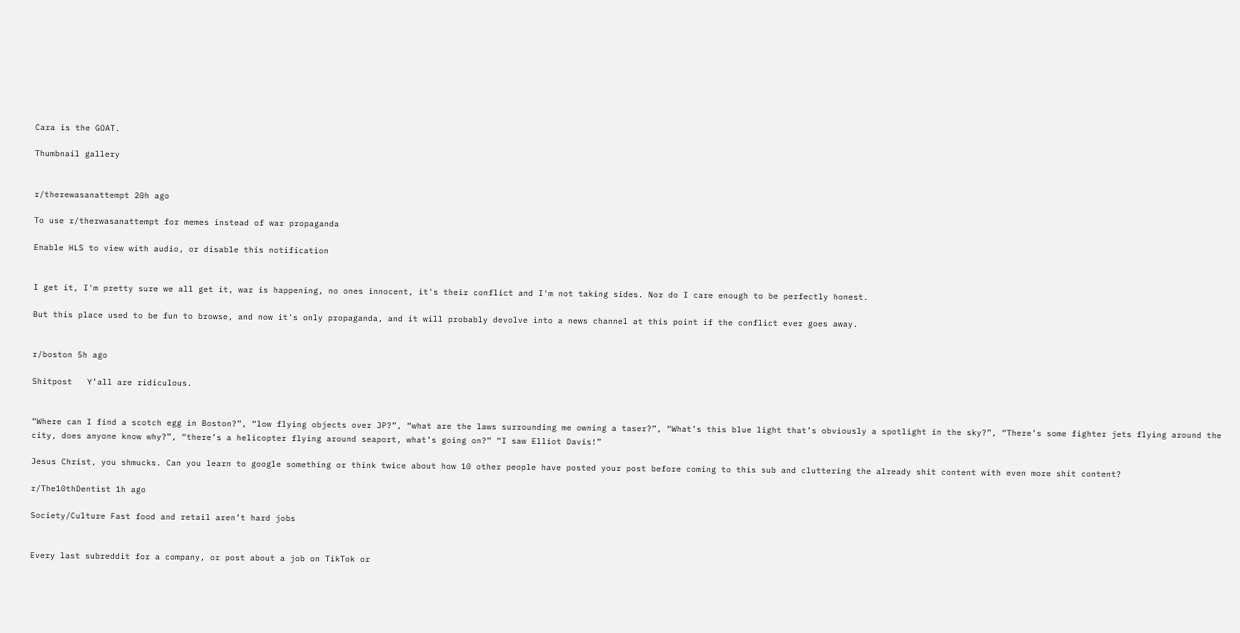Cara is the GOAT.

Thumbnail gallery


r/therewasanattempt 20h ago

To use r/therwasanattempt for memes instead of war propaganda

Enable HLS to view with audio, or disable this notification


I get it, I'm pretty sure we all get it, war is happening, no ones innocent, it's their conflict and I'm not taking sides. Nor do I care enough to be perfectly honest.

But this place used to be fun to browse, and now it's only propaganda, and it will probably devolve into a news channel at this point if the conflict ever goes away.


r/boston 5h ago

Shitpost   Y’all are ridiculous.


“Where can I find a scotch egg in Boston?”, “low flying objects over JP?”, “what are the laws surrounding me owning a taser?”, “What’s this blue light that’s obviously a spotlight in the sky?”, “There’s some fighter jets flying around the city, does anyone know why?”, “there’s a helicopter flying around seaport, what’s going on?” “I saw Elliot Davis!”

Jesus Christ, you shmucks. Can you learn to google something or think twice about how 10 other people have posted your post before coming to this sub and cluttering the already shit content with even more shit content?

r/The10thDentist 1h ago

Society/Culture Fast food and retail aren’t hard jobs


Every last subreddit for a company, or post about a job on TikTok or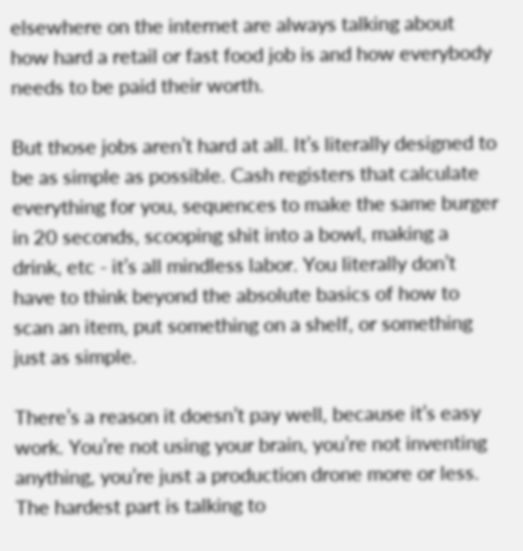elsewhere on the internet are always talking about how hard a retail or fast food job is and how everybody needs to be paid their worth.

But those jobs aren’t hard at all. It’s literally designed to be as simple as possible. Cash registers that calculate everything for you, sequences to make the same burger in 20 seconds, scooping shit into a bowl, making a drink, etc - it’s all mindless labor. You literally don’t have to think beyond the absolute basics of how to scan an item, put something on a shelf, or something just as simple.

There’s a reason it doesn’t pay well, because it’s easy work. You’re not using your brain, you’re not inventing anything, you’re just a production drone more or less. The hardest part is talking to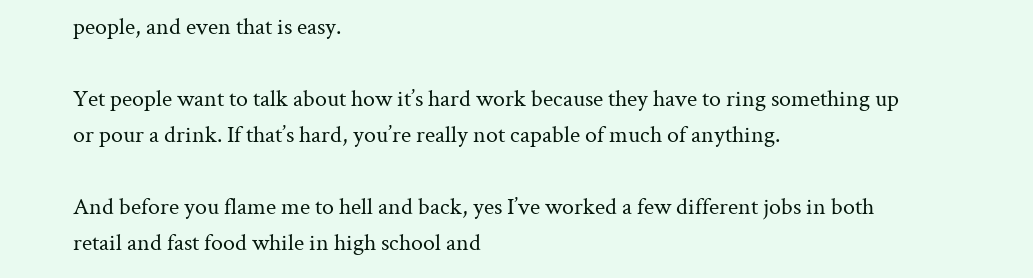people, and even that is easy.

Yet people want to talk about how it’s hard work because they have to ring something up or pour a drink. If that’s hard, you’re really not capable of much of anything.

And before you flame me to hell and back, yes I’ve worked a few different jobs in both retail and fast food while in high school and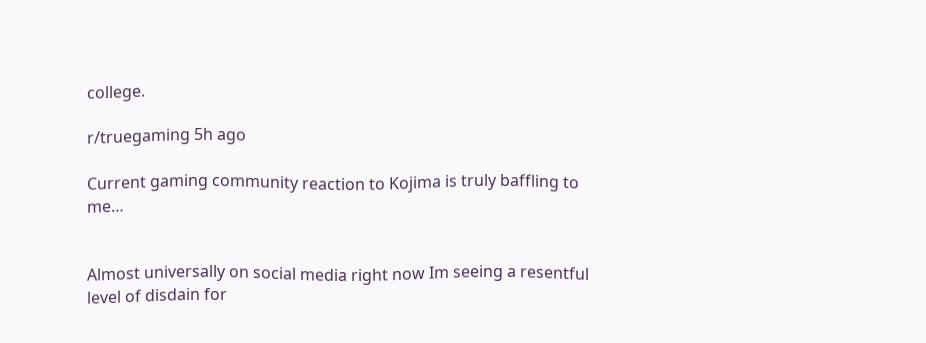college.

r/truegaming 5h ago

Current gaming community reaction to Kojima is truly baffling to me…


Almost universally on social media right now Im seeing a resentful level of disdain for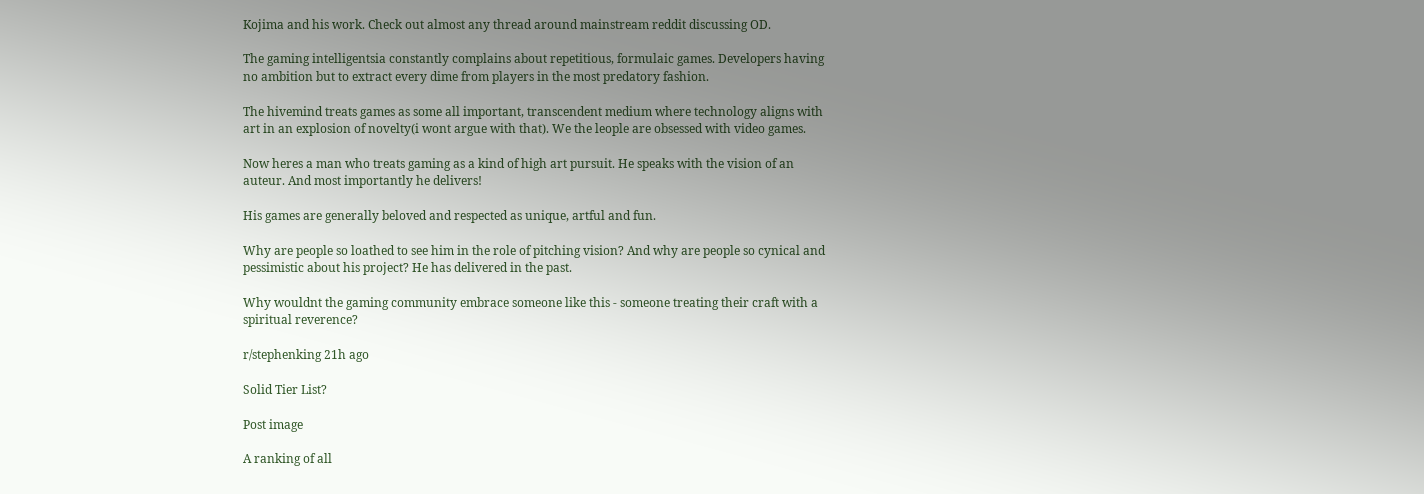Kojima and his work. Check out almost any thread around mainstream reddit discussing OD.

The gaming intelligentsia constantly complains about repetitious, formulaic games. Developers having no ambition but to extract every dime from players in the most predatory fashion.

The hivemind treats games as some all important, transcendent medium where technology aligns with art in an explosion of novelty(i wont argue with that). We the leople are obsessed with video games.

Now heres a man who treats gaming as a kind of high art pursuit. He speaks with the vision of an auteur. And most importantly he delivers!

His games are generally beloved and respected as unique, artful and fun.

Why are people so loathed to see him in the role of pitching vision? And why are people so cynical and pessimistic about his project? He has delivered in the past.

Why wouldnt the gaming community embrace someone like this - someone treating their craft with a spiritual reverence?

r/stephenking 21h ago

Solid Tier List?

Post image

A ranking of all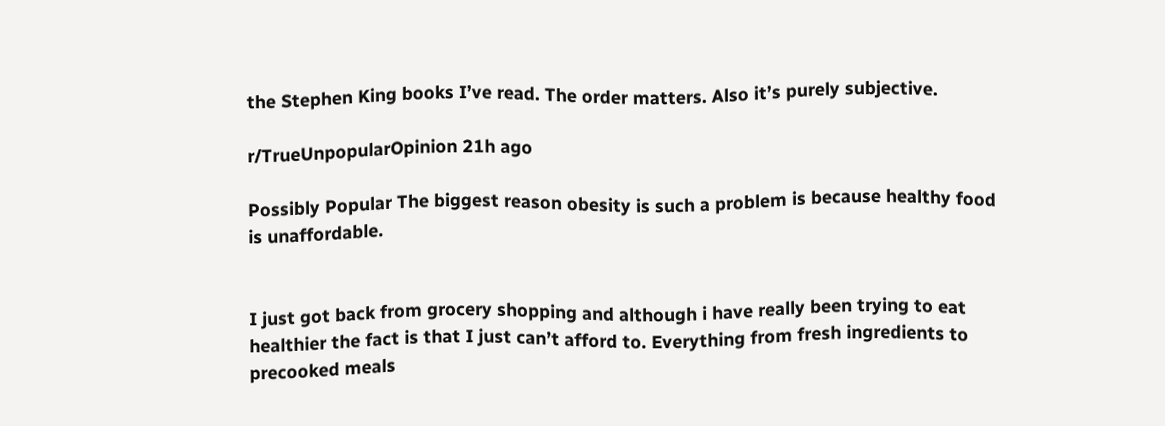the Stephen King books I’ve read. The order matters. Also it’s purely subjective.

r/TrueUnpopularOpinion 21h ago

Possibly Popular The biggest reason obesity is such a problem is because healthy food is unaffordable.


I just got back from grocery shopping and although i have really been trying to eat healthier the fact is that I just can’t afford to. Everything from fresh ingredients to precooked meals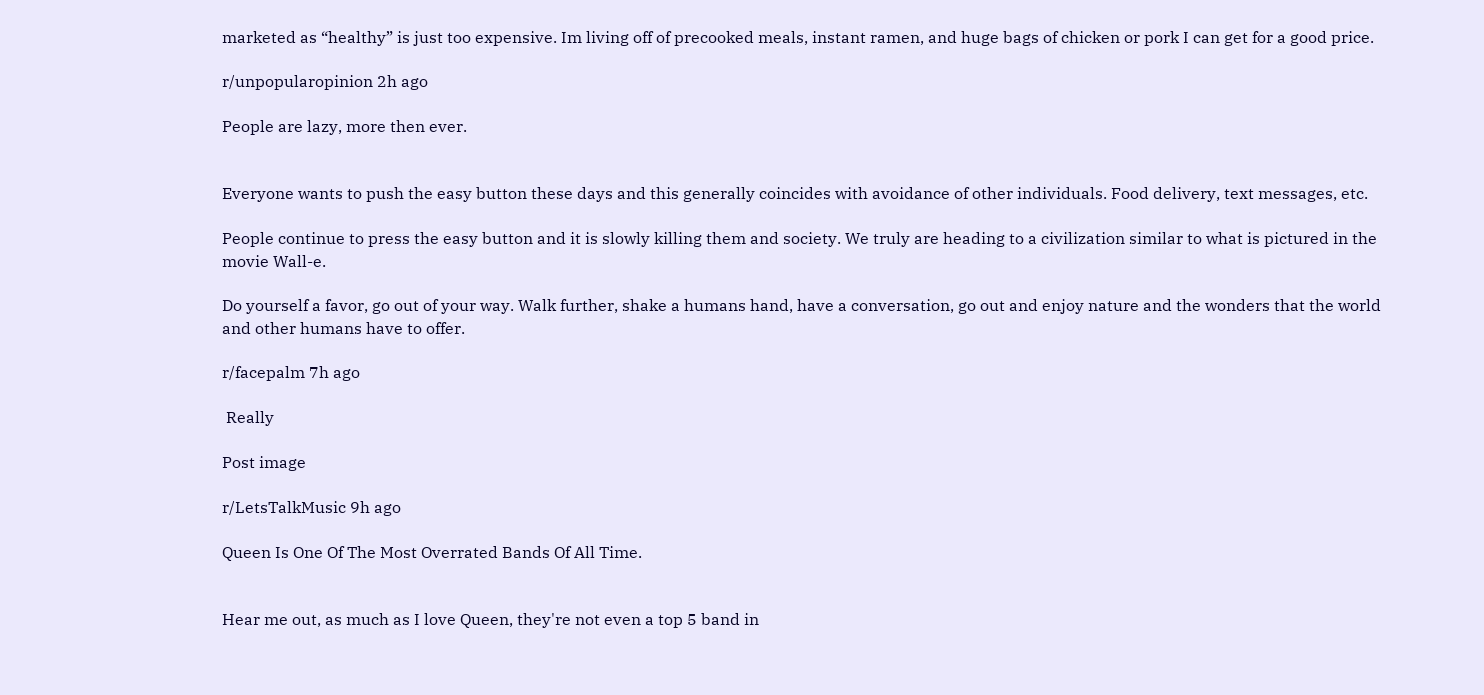marketed as “healthy” is just too expensive. Im living off of precooked meals, instant ramen, and huge bags of chicken or pork I can get for a good price.

r/unpopularopinion 2h ago

People are lazy, more then ever.


Everyone wants to push the easy button these days and this generally coincides with avoidance of other individuals. Food delivery, text messages, etc.

People continue to press the easy button and it is slowly killing them and society. We truly are heading to a civilization similar to what is pictured in the movie Wall-e.

Do yourself a favor, go out of your way. Walk further, shake a humans hand, have a conversation, go out and enjoy nature and the wonders that the world and other humans have to offer.

r/facepalm 7h ago

 Really

Post image

r/LetsTalkMusic 9h ago

Queen Is One Of The Most Overrated Bands Of All Time.


Hear me out, as much as I love Queen, they're not even a top 5 band in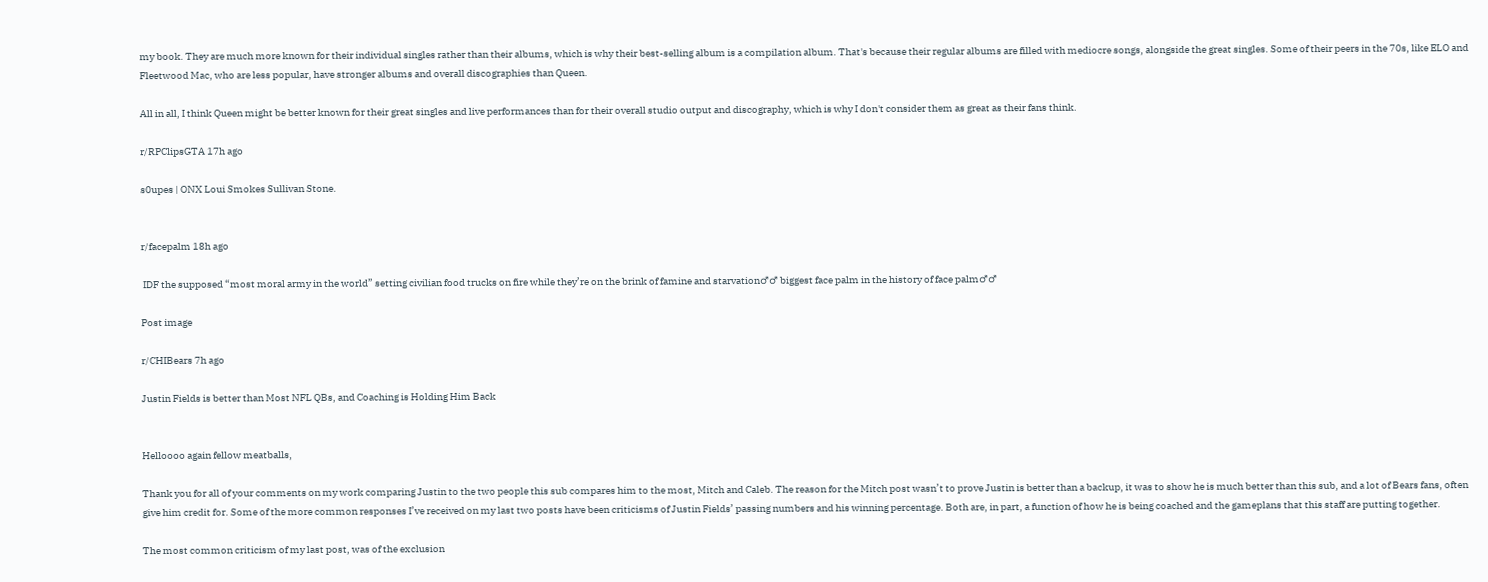my book. They are much more known for their individual singles rather than their albums, which is why their best-selling album is a compilation album. That's because their regular albums are filled with mediocre songs, alongside the great singles. Some of their peers in the 70s, like ELO and Fleetwood Mac, who are less popular, have stronger albums and overall discographies than Queen.

All in all, I think Queen might be better known for their great singles and live performances than for their overall studio output and discography, which is why I don't consider them as great as their fans think.

r/RPClipsGTA 17h ago

s0upes | ONX Loui Smokes Sullivan Stone.


r/facepalm 18h ago

 IDF the supposed “most moral army in the world” setting civilian food trucks on fire while they’re on the brink of famine and starvation♂♂ biggest face palm in the history of face palm♂♂

Post image

r/CHIBears 7h ago

Justin Fields is better than Most NFL QBs, and Coaching is Holding Him Back


Helloooo again fellow meatballs,

Thank you for all of your comments on my work comparing Justin to the two people this sub compares him to the most, Mitch and Caleb. The reason for the Mitch post wasn’t to prove Justin is better than a backup, it was to show he is much better than this sub, and a lot of Bears fans, often give him credit for. Some of the more common responses I’ve received on my last two posts have been criticisms of Justin Fields’ passing numbers and his winning percentage. Both are, in part, a function of how he is being coached and the gameplans that this staff are putting together.

The most common criticism of my last post, was of the exclusion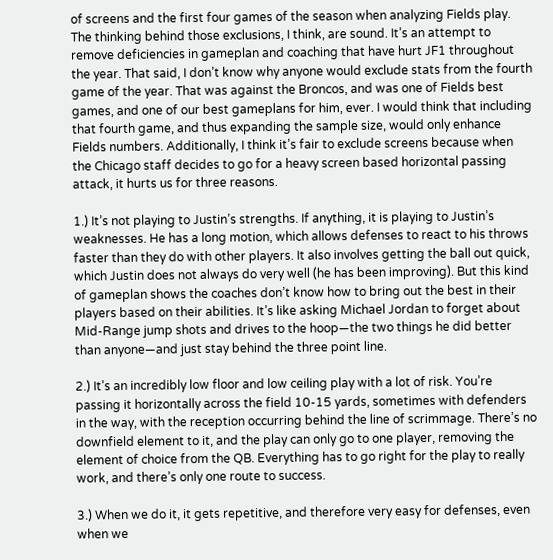of screens and the first four games of the season when analyzing Fields play. The thinking behind those exclusions, I think, are sound. It’s an attempt to remove deficiencies in gameplan and coaching that have hurt JF1 throughout the year. That said, I don’t know why anyone would exclude stats from the fourth game of the year. That was against the Broncos, and was one of Fields best games, and one of our best gameplans for him, ever. I would think that including that fourth game, and thus expanding the sample size, would only enhance Fields numbers. Additionally, I think it’s fair to exclude screens because when the Chicago staff decides to go for a heavy screen based horizontal passing attack, it hurts us for three reasons.

1.) It’s not playing to Justin’s strengths. If anything, it is playing to Justin’s weaknesses. He has a long motion, which allows defenses to react to his throws faster than they do with other players. It also involves getting the ball out quick, which Justin does not always do very well (he has been improving). But this kind of gameplan shows the coaches don’t know how to bring out the best in their players based on their abilities. It’s like asking Michael Jordan to forget about Mid-Range jump shots and drives to the hoop—the two things he did better than anyone—and just stay behind the three point line.

2.) It’s an incredibly low floor and low ceiling play with a lot of risk. You’re passing it horizontally across the field 10-15 yards, sometimes with defenders in the way, with the reception occurring behind the line of scrimmage. There’s no downfield element to it, and the play can only go to one player, removing the element of choice from the QB. Everything has to go right for the play to really work, and there’s only one route to success.

3.) When we do it, it gets repetitive, and therefore very easy for defenses, even when we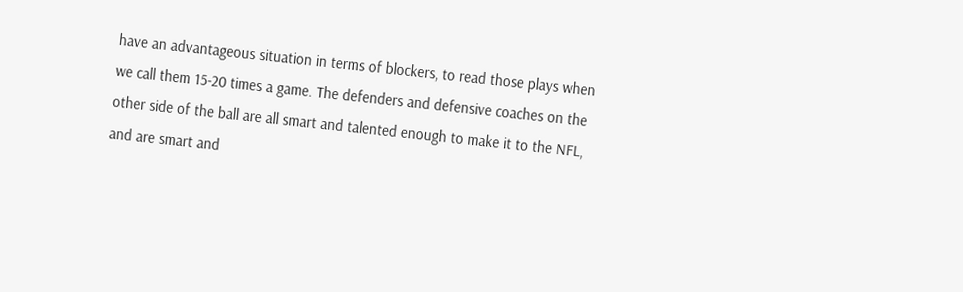have an advantageous situation in terms of blockers, to read those plays when we call them 15-20 times a game. The defenders and defensive coaches on the other side of the ball are all smart and talented enough to make it to the NFL, and are smart and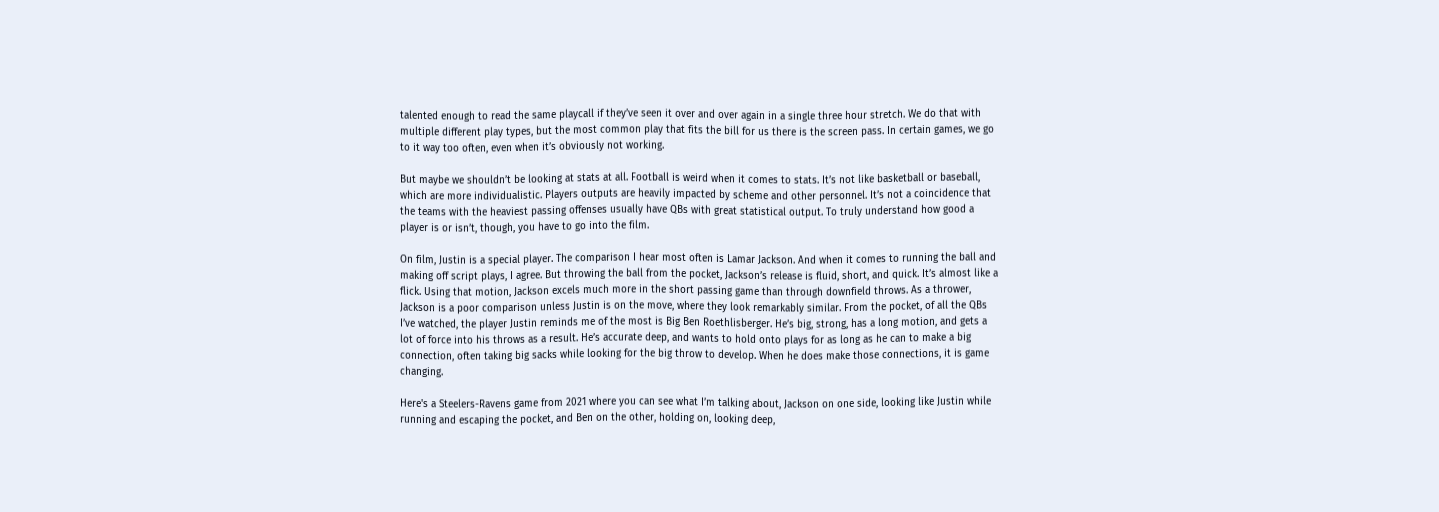talented enough to read the same playcall if they’ve seen it over and over again in a single three hour stretch. We do that with multiple different play types, but the most common play that fits the bill for us there is the screen pass. In certain games, we go to it way too often, even when it’s obviously not working.

But maybe we shouldn’t be looking at stats at all. Football is weird when it comes to stats. It’s not like basketball or baseball, which are more individualistic. Players outputs are heavily impacted by scheme and other personnel. It’s not a coincidence that the teams with the heaviest passing offenses usually have QBs with great statistical output. To truly understand how good a player is or isn’t, though, you have to go into the film.

On film, Justin is a special player. The comparison I hear most often is Lamar Jackson. And when it comes to running the ball and making off script plays, I agree. But throwing the ball from the pocket, Jackson’s release is fluid, short, and quick. It’s almost like a flick. Using that motion, Jackson excels much more in the short passing game than through downfield throws. As a thrower, Jackson is a poor comparison unless Justin is on the move, where they look remarkably similar. From the pocket, of all the QBs I’ve watched, the player Justin reminds me of the most is Big Ben Roethlisberger. He’s big, strong, has a long motion, and gets a lot of force into his throws as a result. He’s accurate deep, and wants to hold onto plays for as long as he can to make a big connection, often taking big sacks while looking for the big throw to develop. When he does make those connections, it is game changing.

Here's a Steelers-Ravens game from 2021 where you can see what I’m talking about, Jackson on one side, looking like Justin while running and escaping the pocket, and Ben on the other, holding on, looking deep,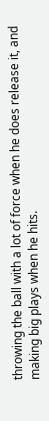throwing the ball with a lot of force when he does release it, and making big plays when he hits.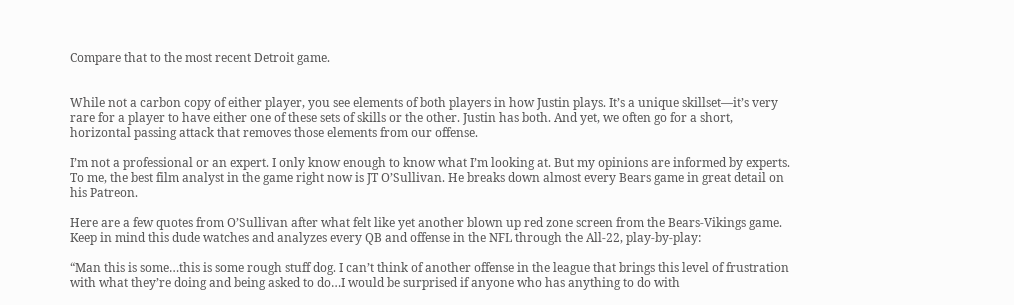Compare that to the most recent Detroit game.


While not a carbon copy of either player, you see elements of both players in how Justin plays. It’s a unique skillset—it’s very rare for a player to have either one of these sets of skills or the other. Justin has both. And yet, we often go for a short, horizontal passing attack that removes those elements from our offense.

I’m not a professional or an expert. I only know enough to know what I’m looking at. But my opinions are informed by experts. To me, the best film analyst in the game right now is JT O’Sullivan. He breaks down almost every Bears game in great detail on his Patreon.

Here are a few quotes from O’Sullivan after what felt like yet another blown up red zone screen from the Bears-Vikings game. Keep in mind this dude watches and analyzes every QB and offense in the NFL through the All-22, play-by-play:

“Man this is some…this is some rough stuff dog. I can’t think of another offense in the league that brings this level of frustration with what they’re doing and being asked to do…I would be surprised if anyone who has anything to do with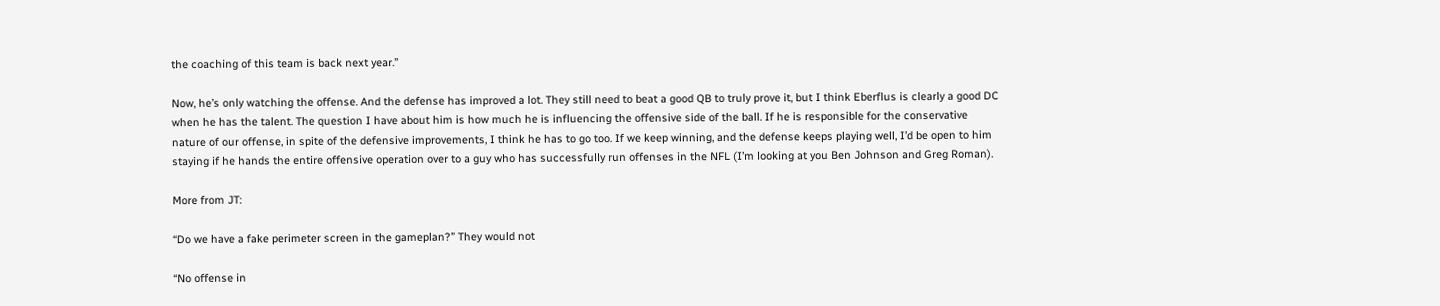the coaching of this team is back next year.”

Now, he’s only watching the offense. And the defense has improved a lot. They still need to beat a good QB to truly prove it, but I think Eberflus is clearly a good DC when he has the talent. The question I have about him is how much he is influencing the offensive side of the ball. If he is responsible for the conservative nature of our offense, in spite of the defensive improvements, I think he has to go too. If we keep winning, and the defense keeps playing well, I’d be open to him staying if he hands the entire offensive operation over to a guy who has successfully run offenses in the NFL (I’m looking at you Ben Johnson and Greg Roman).

More from JT:

“Do we have a fake perimeter screen in the gameplan?” They would not

“No offense in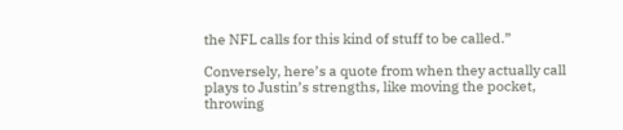the NFL calls for this kind of stuff to be called.”

Conversely, here’s a quote from when they actually call plays to Justin’s strengths, like moving the pocket, throwing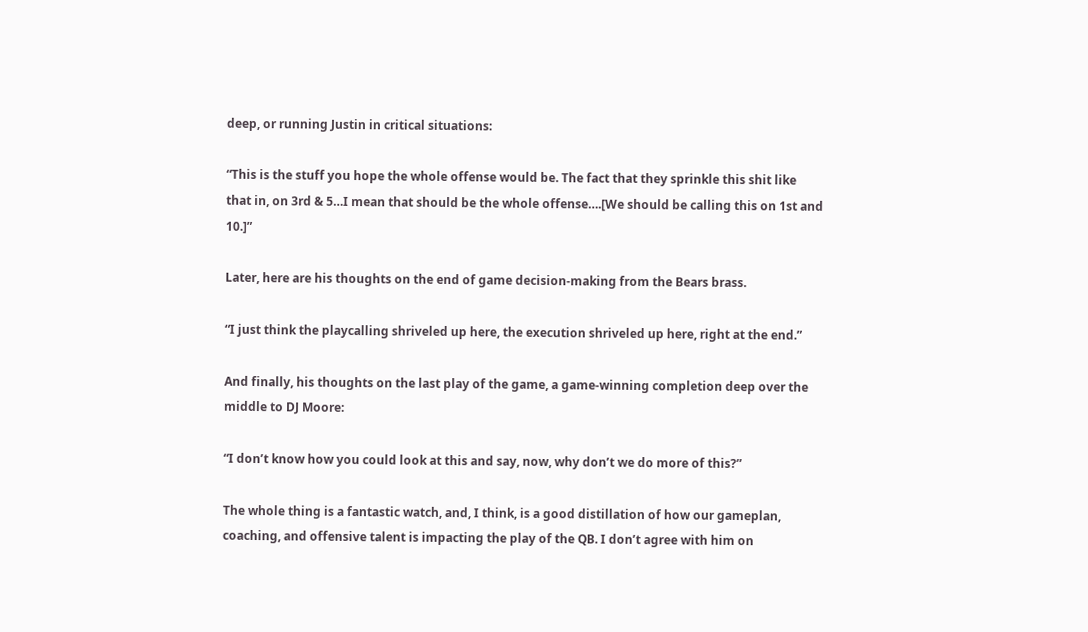deep, or running Justin in critical situations:

“This is the stuff you hope the whole offense would be. The fact that they sprinkle this shit like that in, on 3rd & 5…I mean that should be the whole offense….[We should be calling this on 1st and 10.]”

Later, here are his thoughts on the end of game decision-making from the Bears brass.

“I just think the playcalling shriveled up here, the execution shriveled up here, right at the end.”

And finally, his thoughts on the last play of the game, a game-winning completion deep over the middle to DJ Moore:

“I don’t know how you could look at this and say, now, why don’t we do more of this?”

The whole thing is a fantastic watch, and, I think, is a good distillation of how our gameplan, coaching, and offensive talent is impacting the play of the QB. I don’t agree with him on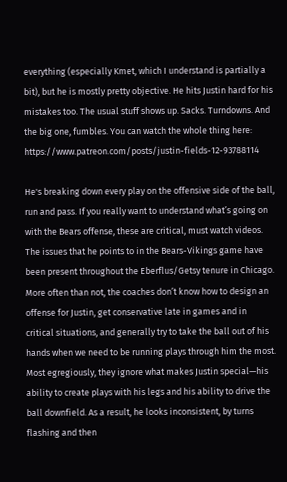everything (especially Kmet, which I understand is partially a bit), but he is mostly pretty objective. He hits Justin hard for his mistakes too. The usual stuff shows up. Sacks. Turndowns. And the big one, fumbles. You can watch the whole thing here: https://www.patreon.com/posts/justin-fields-12-93788114

He's breaking down every play on the offensive side of the ball, run and pass. If you really want to understand what’s going on with the Bears offense, these are critical, must watch videos. The issues that he points to in the Bears-Vikings game have been present throughout the Eberflus/Getsy tenure in Chicago. More often than not, the coaches don’t know how to design an offense for Justin, get conservative late in games and in critical situations, and generally try to take the ball out of his hands when we need to be running plays through him the most. Most egregiously, they ignore what makes Justin special—his ability to create plays with his legs and his ability to drive the ball downfield. As a result, he looks inconsistent, by turns flashing and then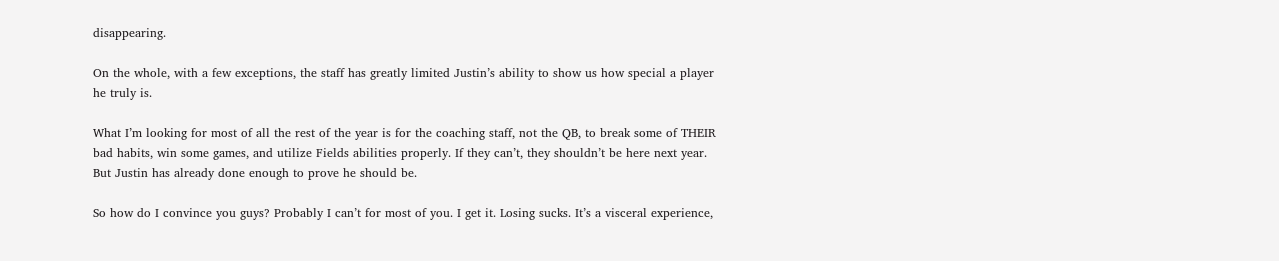disappearing.

On the whole, with a few exceptions, the staff has greatly limited Justin’s ability to show us how special a player he truly is.

What I’m looking for most of all the rest of the year is for the coaching staff, not the QB, to break some of THEIR bad habits, win some games, and utilize Fields abilities properly. If they can’t, they shouldn’t be here next year. But Justin has already done enough to prove he should be.

So how do I convince you guys? Probably I can’t for most of you. I get it. Losing sucks. It’s a visceral experience,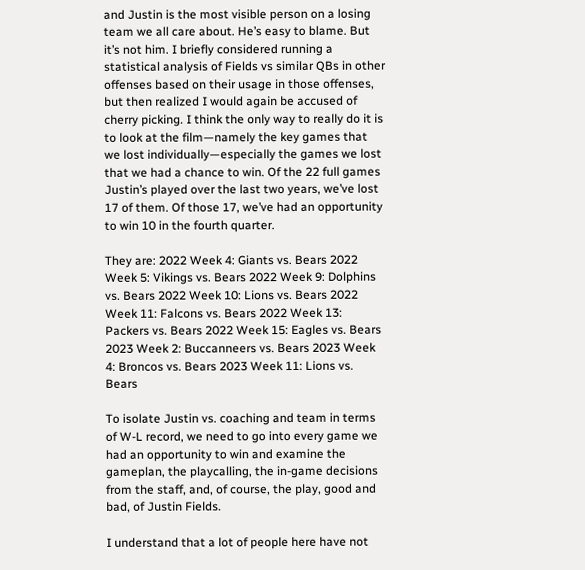and Justin is the most visible person on a losing team we all care about. He’s easy to blame. But it’s not him. I briefly considered running a statistical analysis of Fields vs similar QBs in other offenses based on their usage in those offenses, but then realized I would again be accused of cherry picking. I think the only way to really do it is to look at the film—namely the key games that we lost individually—especially the games we lost that we had a chance to win. Of the 22 full games Justin’s played over the last two years, we’ve lost 17 of them. Of those 17, we’ve had an opportunity to win 10 in the fourth quarter.

They are: 2022 Week 4: Giants vs. Bears 2022 Week 5: Vikings vs. Bears 2022 Week 9: Dolphins vs. Bears 2022 Week 10: Lions vs. Bears 2022 Week 11: Falcons vs. Bears 2022 Week 13: Packers vs. Bears 2022 Week 15: Eagles vs. Bears 2023 Week 2: Buccanneers vs. Bears 2023 Week 4: Broncos vs. Bears 2023 Week 11: Lions vs. Bears

To isolate Justin vs. coaching and team in terms of W-L record, we need to go into every game we had an opportunity to win and examine the gameplan, the playcalling, the in-game decisions from the staff, and, of course, the play, good and bad, of Justin Fields.

I understand that a lot of people here have not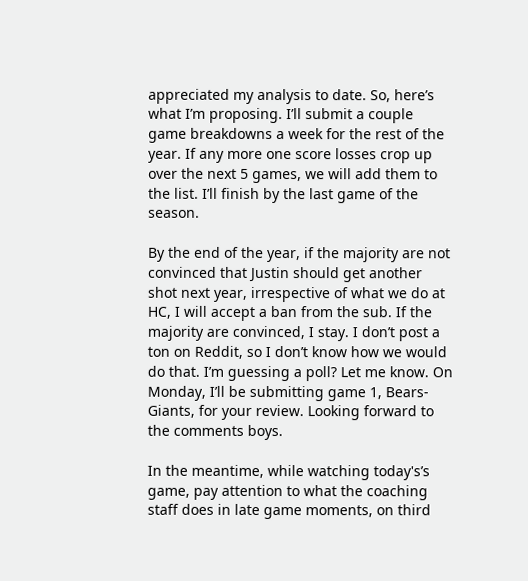appreciated my analysis to date. So, here’s what I’m proposing. I’ll submit a couple game breakdowns a week for the rest of the year. If any more one score losses crop up over the next 5 games, we will add them to the list. I’ll finish by the last game of the season.

By the end of the year, if the majority are not convinced that Justin should get another shot next year, irrespective of what we do at HC, I will accept a ban from the sub. If the majority are convinced, I stay. I don’t post a ton on Reddit, so I don’t know how we would do that. I’m guessing a poll? Let me know. On Monday, I’ll be submitting game 1, Bears-Giants, for your review. Looking forward to the comments boys.

In the meantime, while watching today's’s game, pay attention to what the coaching staff does in late game moments, on third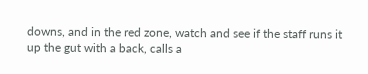downs, and in the red zone, watch and see if the staff runs it up the gut with a back, calls a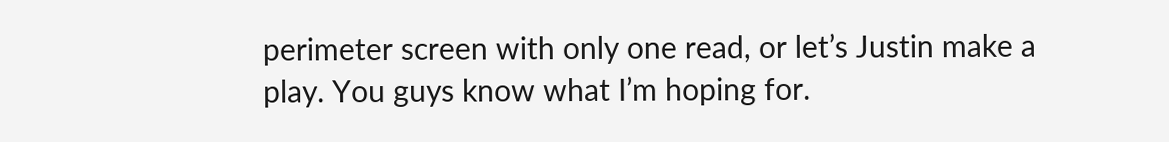perimeter screen with only one read, or let’s Justin make a play. You guys know what I’m hoping for.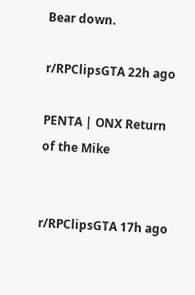Bear down.

r/RPClipsGTA 22h ago

PENTA | ONX Return of the Mike


r/RPClipsGTA 17h ago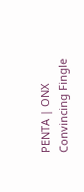PENTA | ONX Convincing Fingle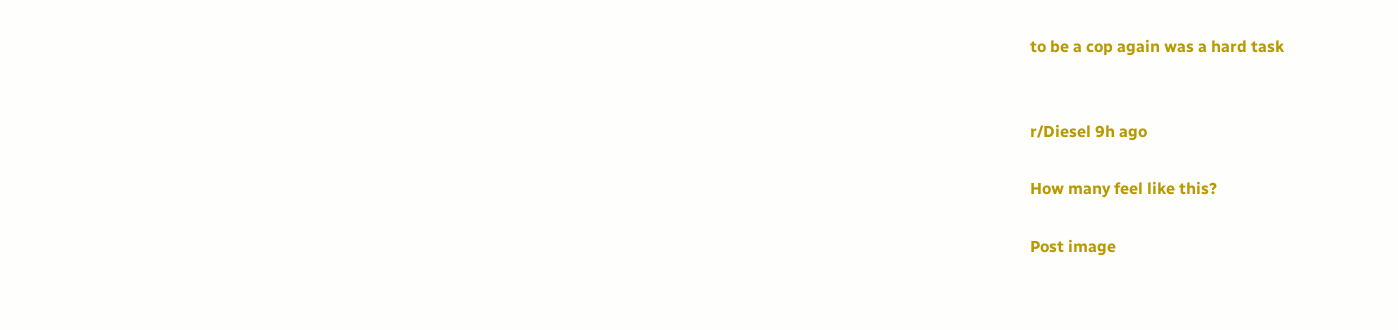to be a cop again was a hard task


r/Diesel 9h ago

How many feel like this?

Post image